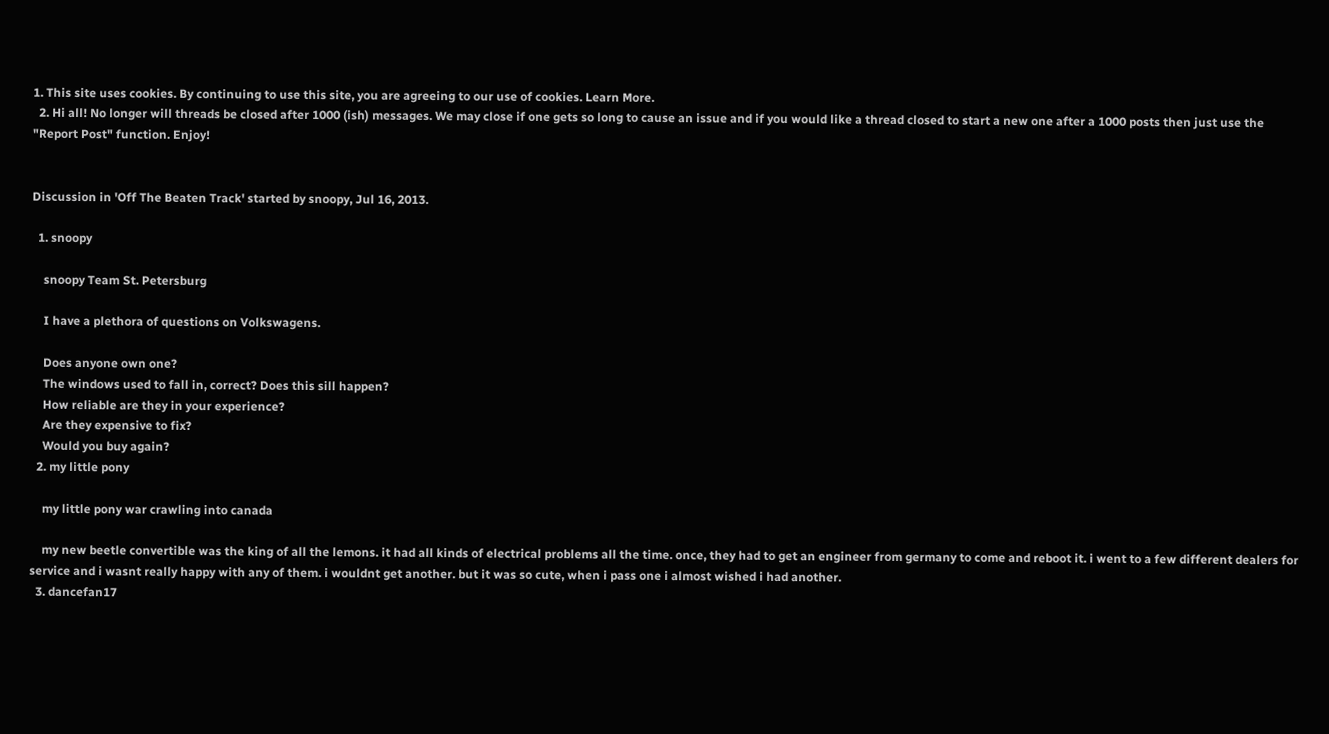1. This site uses cookies. By continuing to use this site, you are agreeing to our use of cookies. Learn More.
  2. Hi all! No longer will threads be closed after 1000 (ish) messages. We may close if one gets so long to cause an issue and if you would like a thread closed to start a new one after a 1000 posts then just use the "Report Post" function. Enjoy!


Discussion in 'Off The Beaten Track' started by snoopy, Jul 16, 2013.

  1. snoopy

    snoopy Team St. Petersburg

    I have a plethora of questions on Volkswagens.

    Does anyone own one?
    The windows used to fall in, correct? Does this sill happen?
    How reliable are they in your experience?
    Are they expensive to fix?
    Would you buy again?
  2. my little pony

    my little pony war crawling into canada

    my new beetle convertible was the king of all the lemons. it had all kinds of electrical problems all the time. once, they had to get an engineer from germany to come and reboot it. i went to a few different dealers for service and i wasnt really happy with any of them. i wouldnt get another. but it was so cute, when i pass one i almost wished i had another.
  3. dancefan17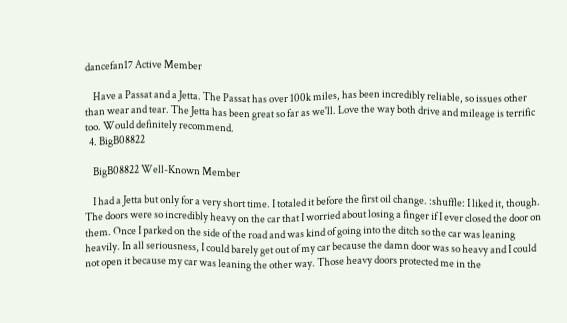dancefan17 Active Member

    Have a Passat and a Jetta. The Passat has over 100k miles, has been incredibly reliable, so issues other than wear and tear. The Jetta has been great so far as we'll. Love the way both drive and mileage is terrific too. Would definitely recommend.
  4. BigB08822

    BigB08822 Well-Known Member

    I had a Jetta but only for a very short time. I totaled it before the first oil change. :shuffle: I liked it, though. The doors were so incredibly heavy on the car that I worried about losing a finger if I ever closed the door on them. Once I parked on the side of the road and was kind of going into the ditch so the car was leaning heavily. In all seriousness, I could barely get out of my car because the damn door was so heavy and I could not open it because my car was leaning the other way. Those heavy doors protected me in the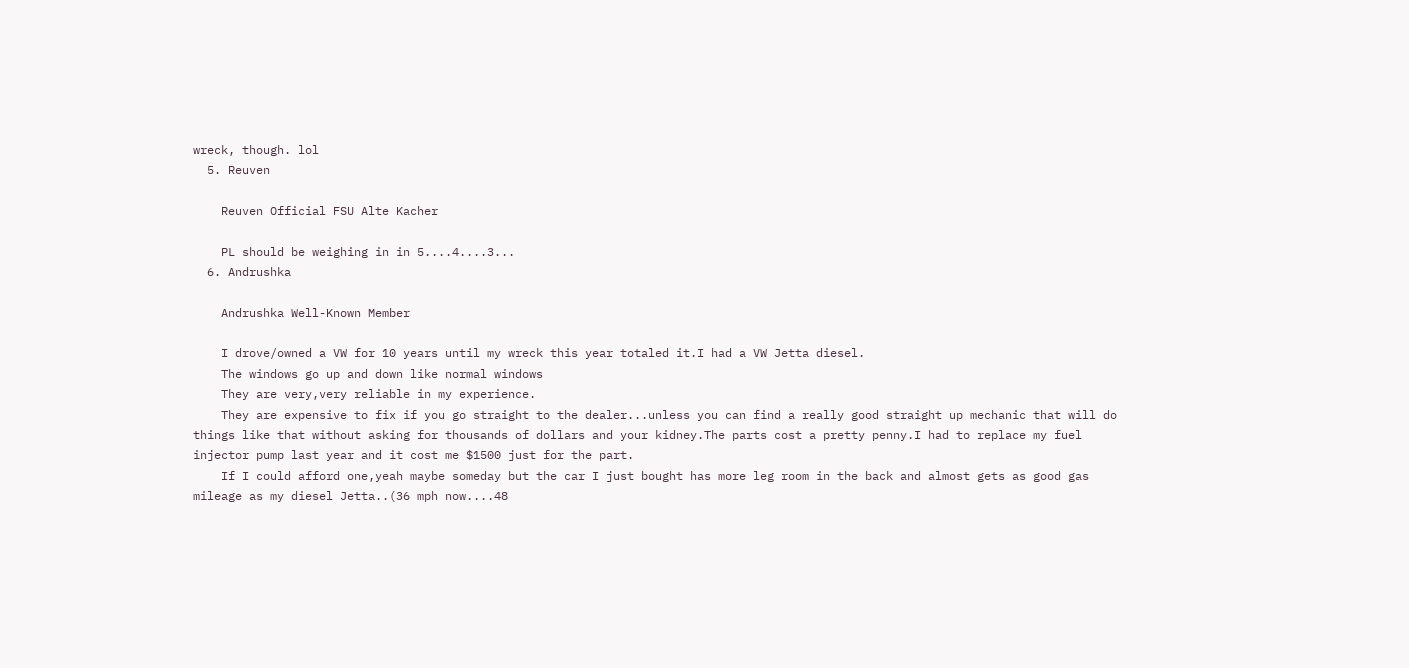wreck, though. lol
  5. Reuven

    Reuven Official FSU Alte Kacher

    PL should be weighing in in 5....4....3...
  6. Andrushka

    Andrushka Well-Known Member

    I drove/owned a VW for 10 years until my wreck this year totaled it.I had a VW Jetta diesel.
    The windows go up and down like normal windows
    They are very,very reliable in my experience.
    They are expensive to fix if you go straight to the dealer...unless you can find a really good straight up mechanic that will do things like that without asking for thousands of dollars and your kidney.The parts cost a pretty penny.I had to replace my fuel injector pump last year and it cost me $1500 just for the part.
    If I could afford one,yeah maybe someday but the car I just bought has more leg room in the back and almost gets as good gas mileage as my diesel Jetta..(36 mph now....48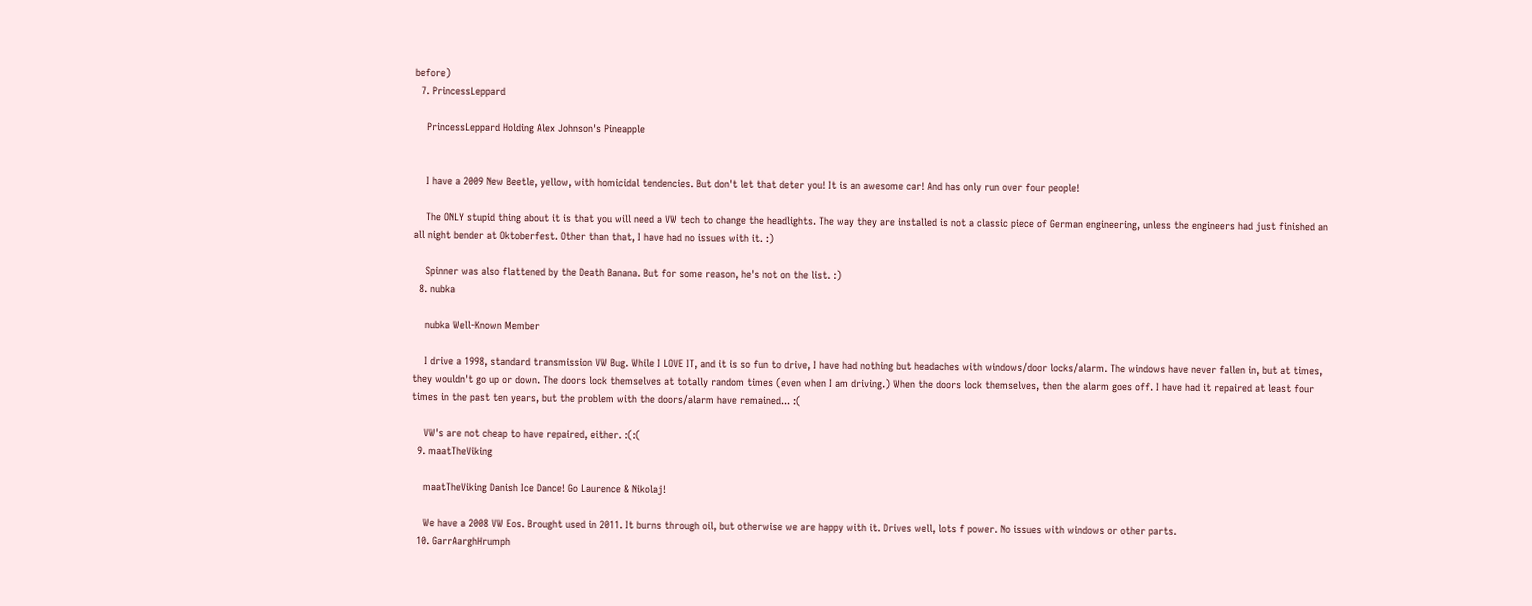before)
  7. PrincessLeppard

    PrincessLeppard Holding Alex Johnson's Pineapple


    I have a 2009 New Beetle, yellow, with homicidal tendencies. But don't let that deter you! It is an awesome car! And has only run over four people!

    The ONLY stupid thing about it is that you will need a VW tech to change the headlights. The way they are installed is not a classic piece of German engineering, unless the engineers had just finished an all night bender at Oktoberfest. Other than that, I have had no issues with it. :)

    Spinner was also flattened by the Death Banana. But for some reason, he's not on the list. :)
  8. nubka

    nubka Well-Known Member

    I drive a 1998, standard transmission VW Bug. While I LOVE IT, and it is so fun to drive, I have had nothing but headaches with windows/door locks/alarm. The windows have never fallen in, but at times, they wouldn't go up or down. The doors lock themselves at totally random times (even when I am driving.) When the doors lock themselves, then the alarm goes off. I have had it repaired at least four times in the past ten years, but the problem with the doors/alarm have remained... :(

    VW's are not cheap to have repaired, either. :(:(
  9. maatTheViking

    maatTheViking Danish Ice Dance! Go Laurence & Nikolaj!

    We have a 2008 VW Eos. Brought used in 2011. It burns through oil, but otherwise we are happy with it. Drives well, lots f power. No issues with windows or other parts.
  10. GarrAarghHrumph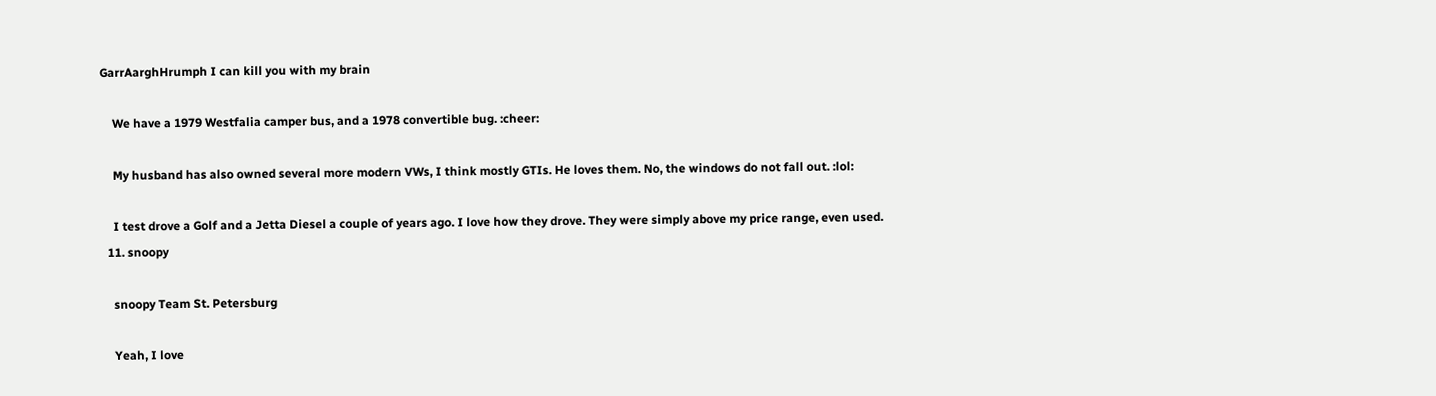GarrAarghHrumph I can kill you with my brain

    We have a 1979 Westfalia camper bus, and a 1978 convertible bug. :cheer:

    My husband has also owned several more modern VWs, I think mostly GTIs. He loves them. No, the windows do not fall out. :lol:

    I test drove a Golf and a Jetta Diesel a couple of years ago. I love how they drove. They were simply above my price range, even used.
  11. snoopy

    snoopy Team St. Petersburg

    Yeah, I love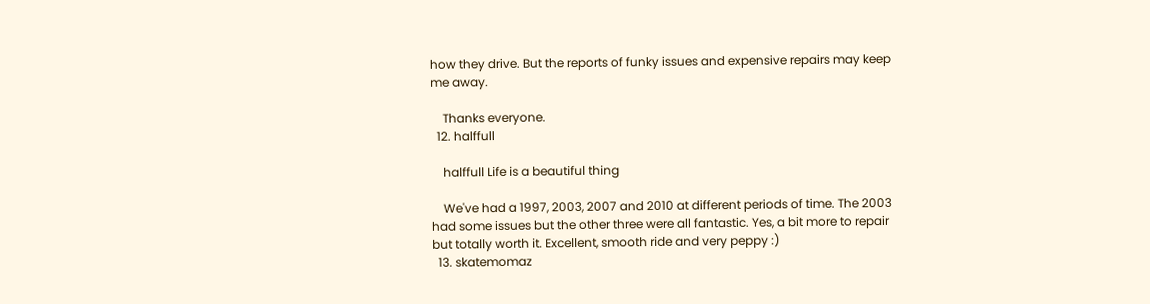how they drive. But the reports of funky issues and expensive repairs may keep me away.

    Thanks everyone.
  12. halffull

    halffull Life is a beautiful thing

    We've had a 1997, 2003, 2007 and 2010 at different periods of time. The 2003 had some issues but the other three were all fantastic. Yes, a bit more to repair but totally worth it. Excellent, smooth ride and very peppy :)
  13. skatemomaz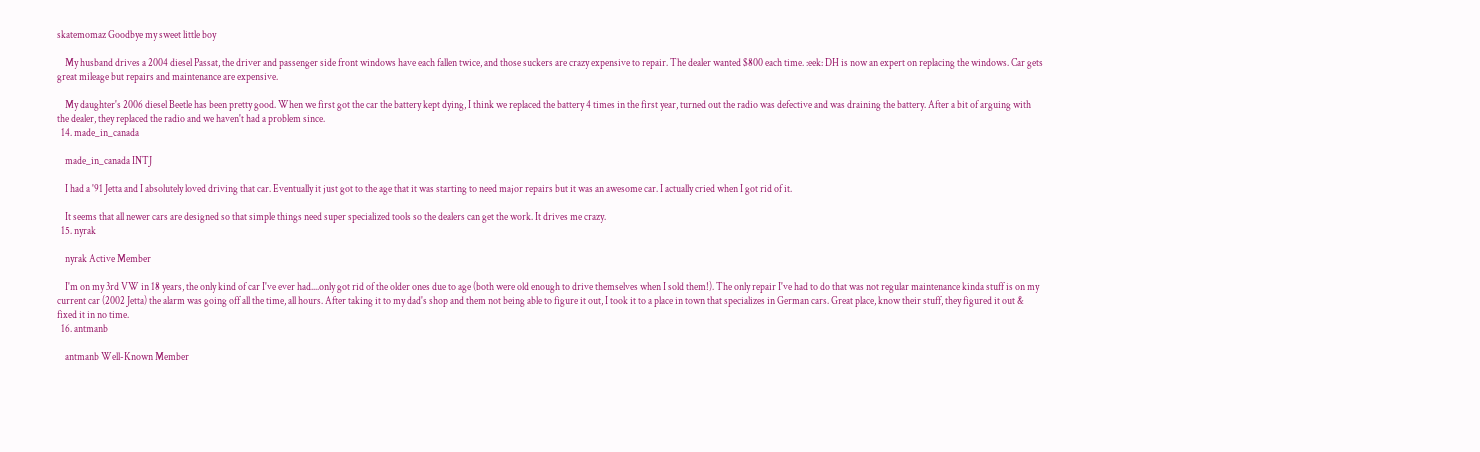skatemomaz Goodbye my sweet little boy

    My husband drives a 2004 diesel Passat, the driver and passenger side front windows have each fallen twice, and those suckers are crazy expensive to repair. The dealer wanted $800 each time. :eek: DH is now an expert on replacing the windows. Car gets great mileage but repairs and maintenance are expensive.

    My daughter's 2006 diesel Beetle has been pretty good. When we first got the car the battery kept dying, I think we replaced the battery 4 times in the first year, turned out the radio was defective and was draining the battery. After a bit of arguing with the dealer, they replaced the radio and we haven't had a problem since.
  14. made_in_canada

    made_in_canada INTJ

    I had a '91 Jetta and I absolutely loved driving that car. Eventually it just got to the age that it was starting to need major repairs but it was an awesome car. I actually cried when I got rid of it.

    It seems that all newer cars are designed so that simple things need super specialized tools so the dealers can get the work. It drives me crazy.
  15. nyrak

    nyrak Active Member

    I'm on my 3rd VW in 18 years, the only kind of car I've ever had....only got rid of the older ones due to age (both were old enough to drive themselves when I sold them!). The only repair I've had to do that was not regular maintenance kinda stuff is on my current car (2002 Jetta) the alarm was going off all the time, all hours. After taking it to my dad's shop and them not being able to figure it out, I took it to a place in town that specializes in German cars. Great place, know their stuff, they figured it out & fixed it in no time.
  16. antmanb

    antmanb Well-Known Member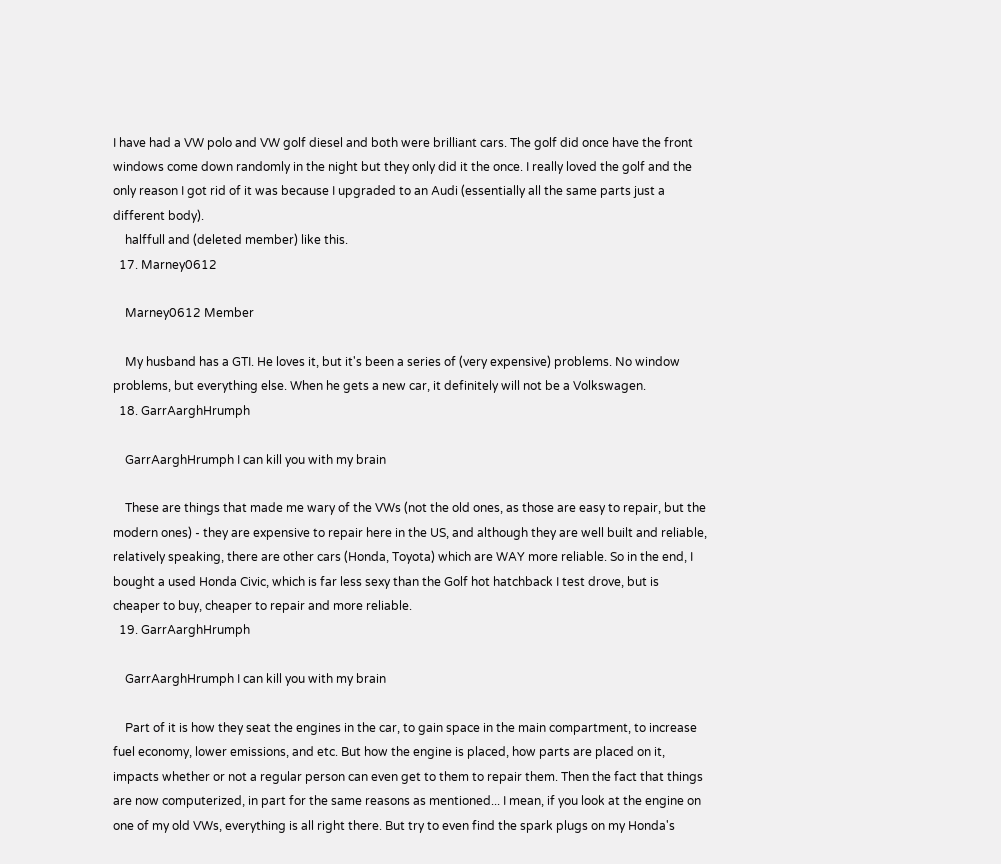I have had a VW polo and VW golf diesel and both were brilliant cars. The golf did once have the front windows come down randomly in the night but they only did it the once. I really loved the golf and the only reason I got rid of it was because I upgraded to an Audi (essentially all the same parts just a different body).
    halffull and (deleted member) like this.
  17. Marney0612

    Marney0612 Member

    My husband has a GTI. He loves it, but it's been a series of (very expensive) problems. No window problems, but everything else. When he gets a new car, it definitely will not be a Volkswagen.
  18. GarrAarghHrumph

    GarrAarghHrumph I can kill you with my brain

    These are things that made me wary of the VWs (not the old ones, as those are easy to repair, but the modern ones) - they are expensive to repair here in the US, and although they are well built and reliable, relatively speaking, there are other cars (Honda, Toyota) which are WAY more reliable. So in the end, I bought a used Honda Civic, which is far less sexy than the Golf hot hatchback I test drove, but is cheaper to buy, cheaper to repair and more reliable.
  19. GarrAarghHrumph

    GarrAarghHrumph I can kill you with my brain

    Part of it is how they seat the engines in the car, to gain space in the main compartment, to increase fuel economy, lower emissions, and etc. But how the engine is placed, how parts are placed on it, impacts whether or not a regular person can even get to them to repair them. Then the fact that things are now computerized, in part for the same reasons as mentioned... I mean, if you look at the engine on one of my old VWs, everything is all right there. But try to even find the spark plugs on my Honda's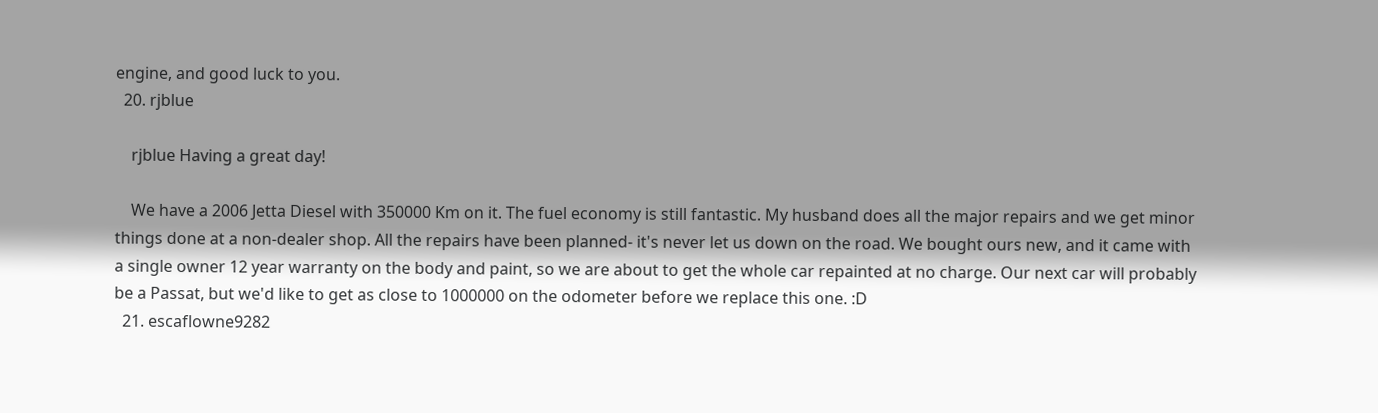engine, and good luck to you.
  20. rjblue

    rjblue Having a great day!

    We have a 2006 Jetta Diesel with 350000 Km on it. The fuel economy is still fantastic. My husband does all the major repairs and we get minor things done at a non-dealer shop. All the repairs have been planned- it's never let us down on the road. We bought ours new, and it came with a single owner 12 year warranty on the body and paint, so we are about to get the whole car repainted at no charge. Our next car will probably be a Passat, but we'd like to get as close to 1000000 on the odometer before we replace this one. :D
  21. escaflowne9282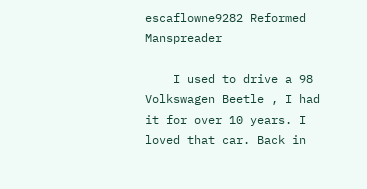escaflowne9282 Reformed Manspreader

    I used to drive a 98 Volkswagen Beetle , I had it for over 10 years. I loved that car. Back in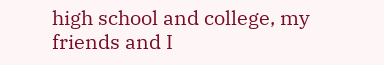high school and college, my friends and I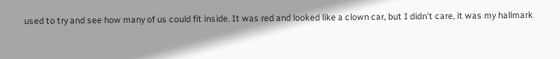used to try and see how many of us could fit inside. It was red and looked like a clown car, but I didn't care, it was my hallmark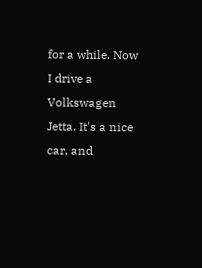for a while. Now I drive a Volkswagen Jetta. It's a nice car, and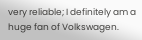very reliable; I definitely am a huge fan of Volkswagen.